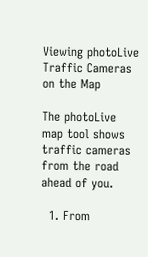Viewing photoLive Traffic Cameras on the Map

The photoLive map tool shows traffic cameras from the road ahead of you.

  1. From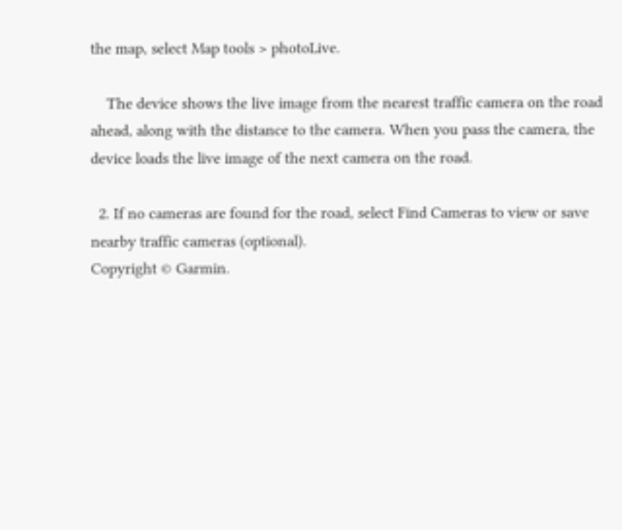the map, select Map tools > photoLive.

    The device shows the live image from the nearest traffic camera on the road ahead, along with the distance to the camera. When you pass the camera, the device loads the live image of the next camera on the road.

  2. If no cameras are found for the road, select Find Cameras to view or save nearby traffic cameras (optional).
Copyright © Garmin.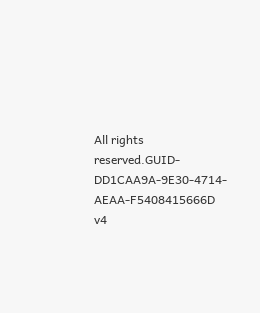All rights reserved.GUID-DD1CAA9A-9E30-4714-AEAA-F5408415666D v4